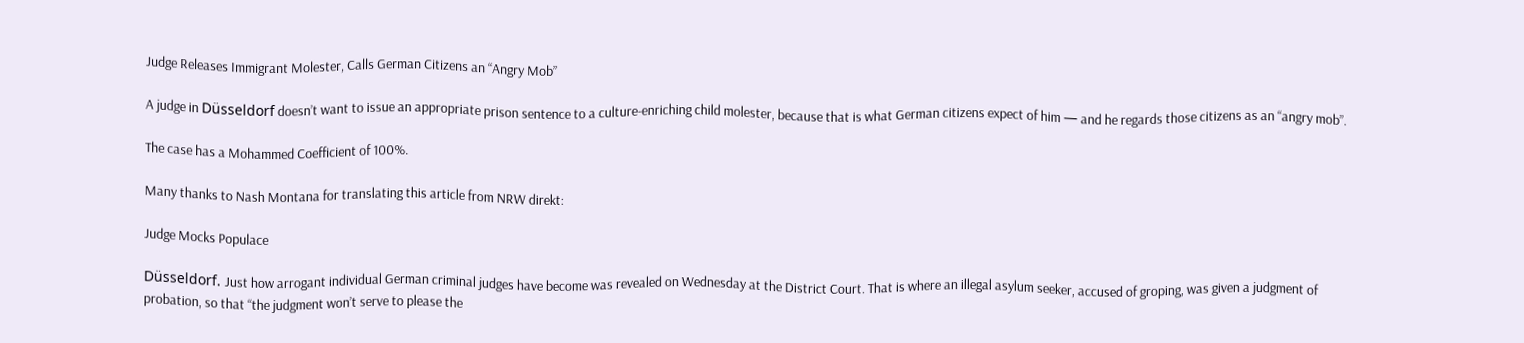Judge Releases Immigrant Molester, Calls German Citizens an “Angry Mob”

A judge in Düsseldorf doesn’t want to issue an appropriate prison sentence to a culture-enriching child molester, because that is what German citizens expect of him — and he regards those citizens as an “angry mob”.

The case has a Mohammed Coefficient of 100%.

Many thanks to Nash Montana for translating this article from NRW direkt:

Judge Mocks Populace

Düsseldorf. Just how arrogant individual German criminal judges have become was revealed on Wednesday at the District Court. That is where an illegal asylum seeker, accused of groping, was given a judgment of probation, so that “the judgment won’t serve to please the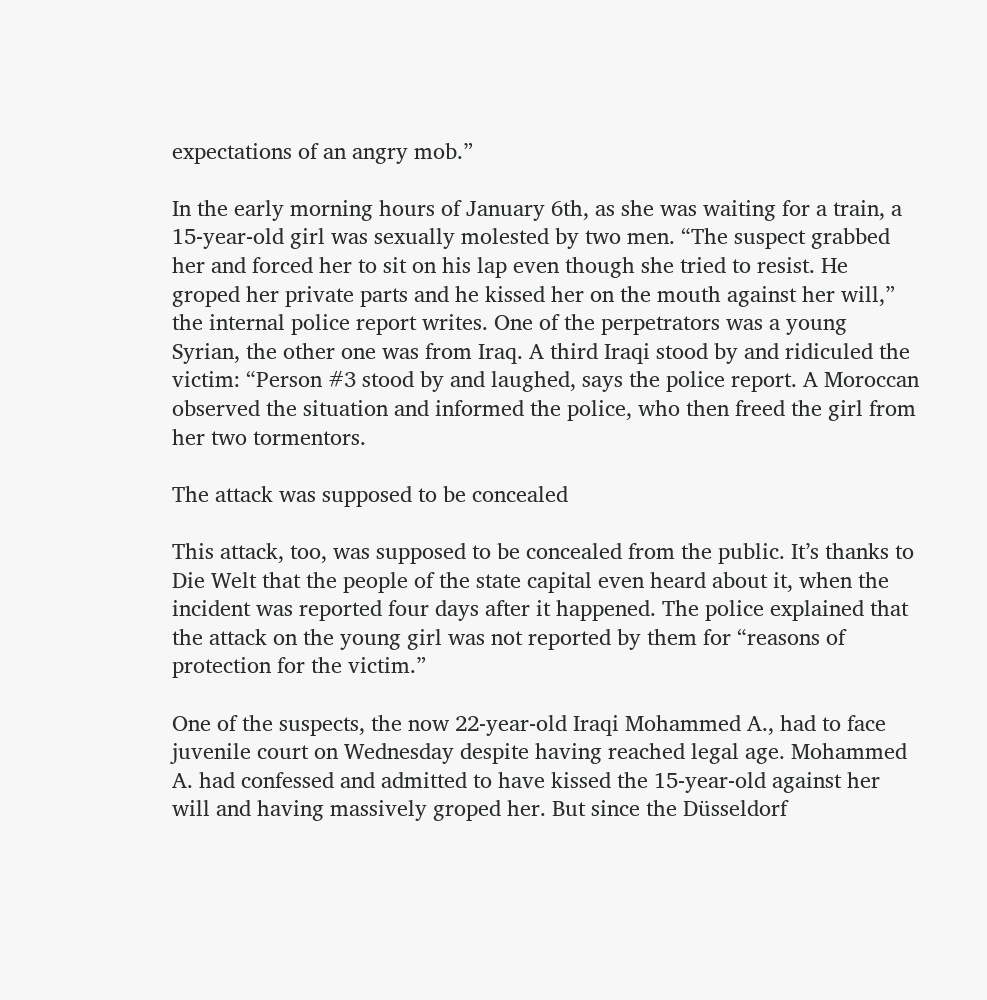expectations of an angry mob.”

In the early morning hours of January 6th, as she was waiting for a train, a 15-year-old girl was sexually molested by two men. “The suspect grabbed her and forced her to sit on his lap even though she tried to resist. He groped her private parts and he kissed her on the mouth against her will,” the internal police report writes. One of the perpetrators was a young Syrian, the other one was from Iraq. A third Iraqi stood by and ridiculed the victim: “Person #3 stood by and laughed, says the police report. A Moroccan observed the situation and informed the police, who then freed the girl from her two tormentors.

The attack was supposed to be concealed

This attack, too, was supposed to be concealed from the public. It’s thanks to Die Welt that the people of the state capital even heard about it, when the incident was reported four days after it happened. The police explained that the attack on the young girl was not reported by them for “reasons of protection for the victim.”

One of the suspects, the now 22-year-old Iraqi Mohammed A., had to face juvenile court on Wednesday despite having reached legal age. Mohammed A. had confessed and admitted to have kissed the 15-year-old against her will and having massively groped her. But since the Düsseldorf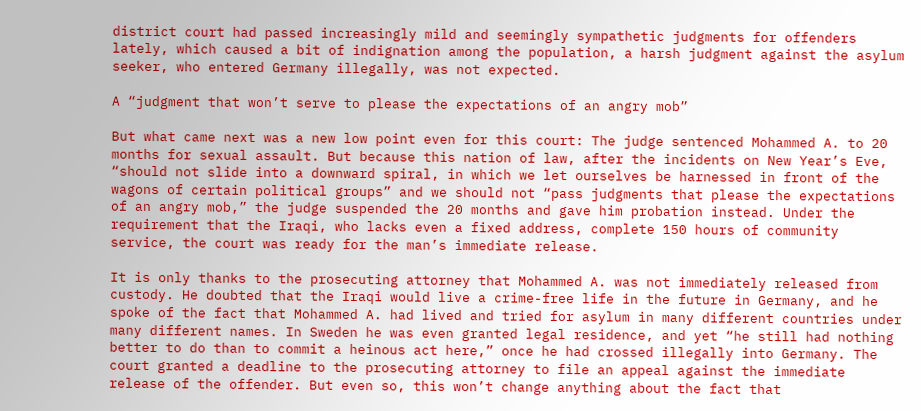district court had passed increasingly mild and seemingly sympathetic judgments for offenders lately, which caused a bit of indignation among the population, a harsh judgment against the asylum seeker, who entered Germany illegally, was not expected.

A “judgment that won’t serve to please the expectations of an angry mob”

But what came next was a new low point even for this court: The judge sentenced Mohammed A. to 20 months for sexual assault. But because this nation of law, after the incidents on New Year’s Eve, “should not slide into a downward spiral, in which we let ourselves be harnessed in front of the wagons of certain political groups” and we should not “pass judgments that please the expectations of an angry mob,” the judge suspended the 20 months and gave him probation instead. Under the requirement that the Iraqi, who lacks even a fixed address, complete 150 hours of community service, the court was ready for the man’s immediate release.

It is only thanks to the prosecuting attorney that Mohammed A. was not immediately released from custody. He doubted that the Iraqi would live a crime-free life in the future in Germany, and he spoke of the fact that Mohammed A. had lived and tried for asylum in many different countries under many different names. In Sweden he was even granted legal residence, and yet “he still had nothing better to do than to commit a heinous act here,” once he had crossed illegally into Germany. The court granted a deadline to the prosecuting attorney to file an appeal against the immediate release of the offender. But even so, this won’t change anything about the fact that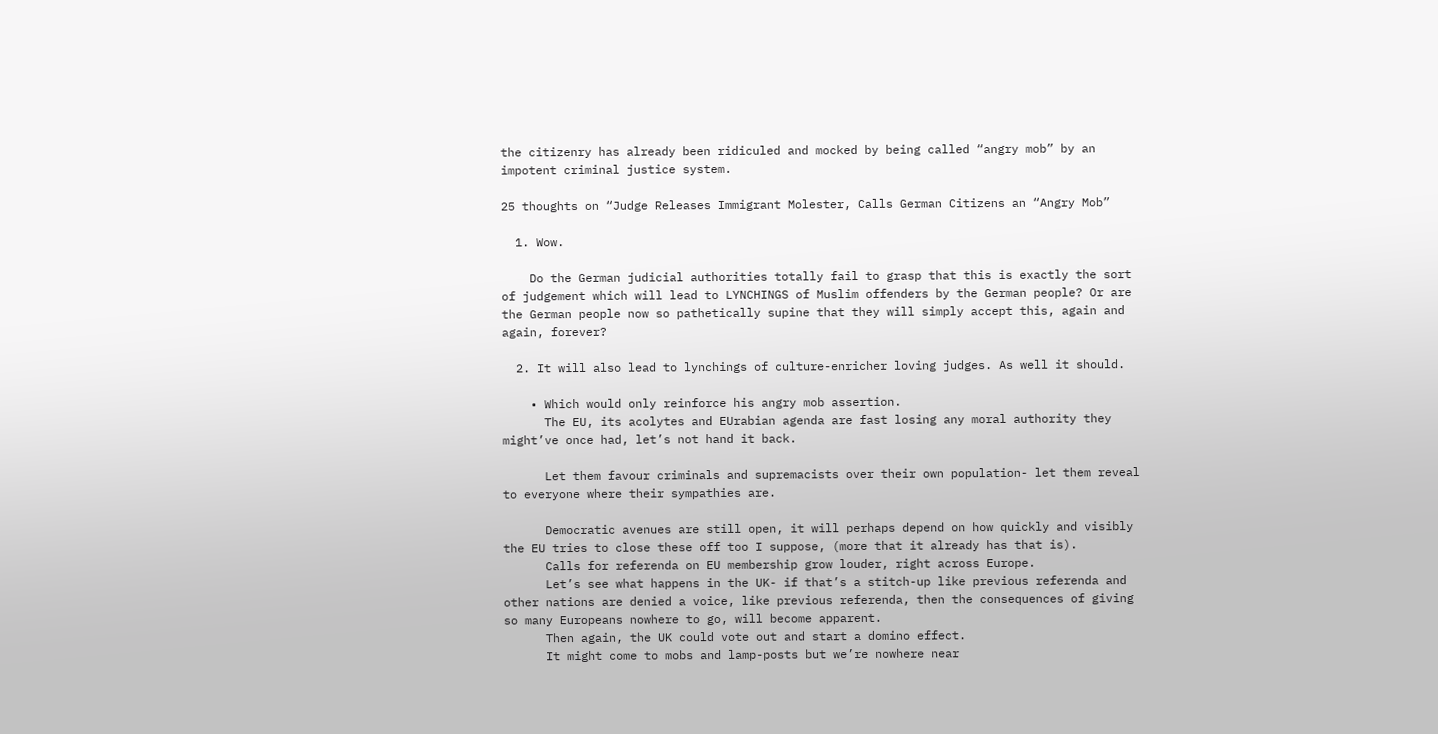the citizenry has already been ridiculed and mocked by being called “angry mob” by an impotent criminal justice system.

25 thoughts on “Judge Releases Immigrant Molester, Calls German Citizens an “Angry Mob”

  1. Wow.

    Do the German judicial authorities totally fail to grasp that this is exactly the sort of judgement which will lead to LYNCHINGS of Muslim offenders by the German people? Or are the German people now so pathetically supine that they will simply accept this, again and again, forever?

  2. It will also lead to lynchings of culture-enricher loving judges. As well it should.

    • Which would only reinforce his angry mob assertion.
      The EU, its acolytes and EUrabian agenda are fast losing any moral authority they might’ve once had, let’s not hand it back.

      Let them favour criminals and supremacists over their own population- let them reveal to everyone where their sympathies are.

      Democratic avenues are still open, it will perhaps depend on how quickly and visibly the EU tries to close these off too I suppose, (more that it already has that is).
      Calls for referenda on EU membership grow louder, right across Europe.
      Let’s see what happens in the UK- if that’s a stitch-up like previous referenda and other nations are denied a voice, like previous referenda, then the consequences of giving so many Europeans nowhere to go, will become apparent.
      Then again, the UK could vote out and start a domino effect.
      It might come to mobs and lamp-posts but we’re nowhere near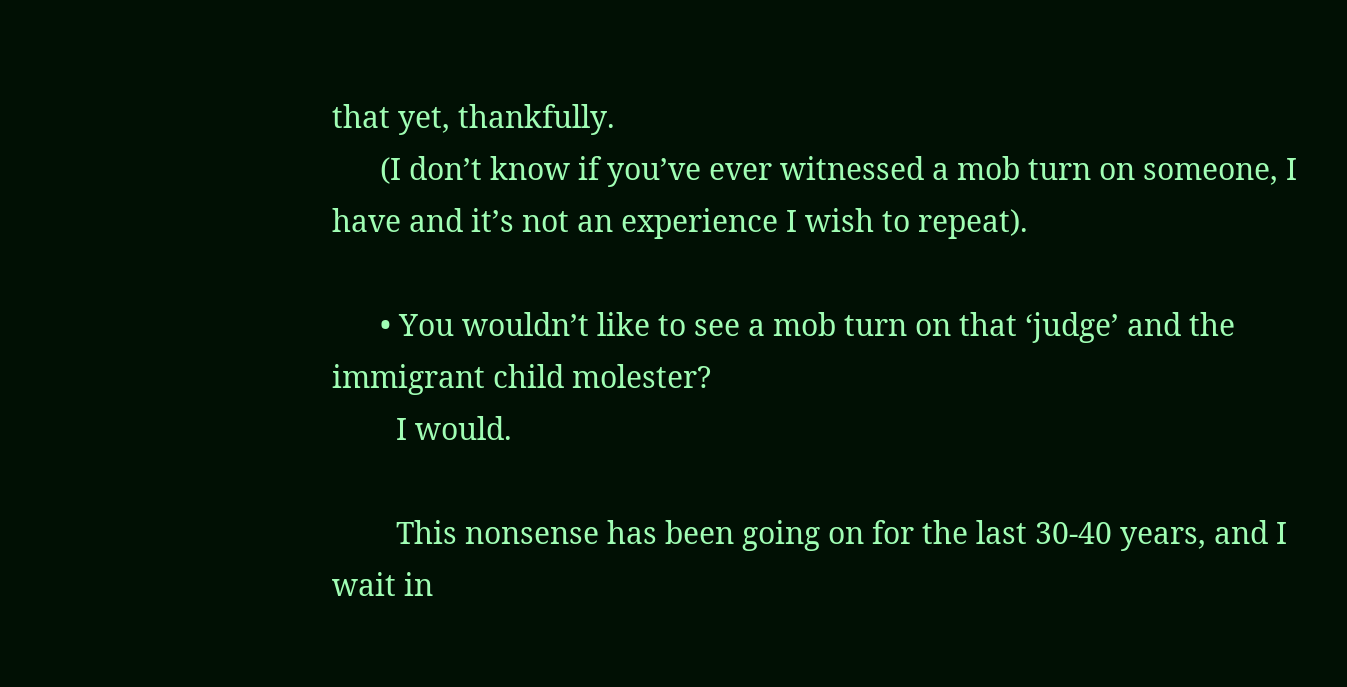that yet, thankfully.
      (I don’t know if you’ve ever witnessed a mob turn on someone, I have and it’s not an experience I wish to repeat).

      • You wouldn’t like to see a mob turn on that ‘judge’ and the immigrant child molester?
        I would.

        This nonsense has been going on for the last 30-40 years, and I wait in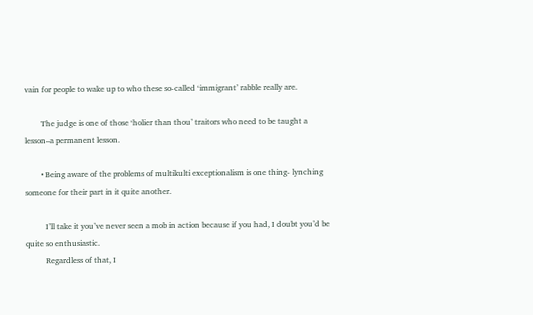vain for people to wake up to who these so-called ‘immigrant’ rabble really are.

        The judge is one of those ‘holier than thou’ traitors who need to be taught a lesson–a permanent lesson.

        • Being aware of the problems of multikulti exceptionalism is one thing- lynching someone for their part in it quite another.

          I’ll take it you’ve never seen a mob in action because if you had, I doubt you’d be quite so enthusiastic.
          Regardless of that, I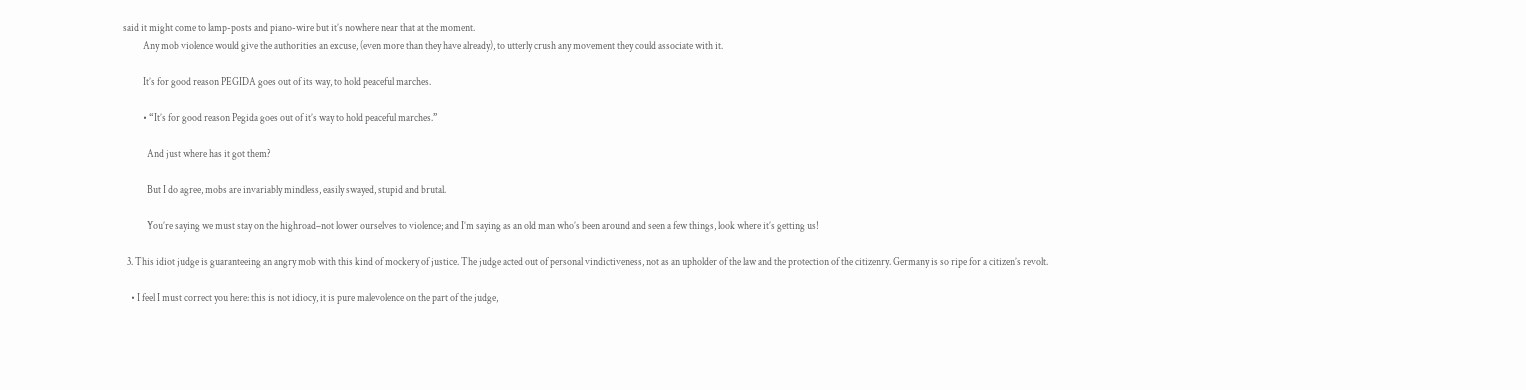said it might come to lamp-posts and piano-wire but it’s nowhere near that at the moment.
          Any mob violence would give the authorities an excuse, (even more than they have already), to utterly crush any movement they could associate with it.

          It’s for good reason PEGIDA goes out of its way, to hold peaceful marches.

          • “It’s for good reason Pegida goes out of it’s way to hold peaceful marches.”

            And just where has it got them?

            But I do agree, mobs are invariably mindless, easily swayed, stupid and brutal.

            You’re saying we must stay on the highroad–not lower ourselves to violence; and I’m saying as an old man who’s been around and seen a few things, look where it’s getting us!

  3. This idiot judge is guaranteeing an angry mob with this kind of mockery of justice. The judge acted out of personal vindictiveness, not as an upholder of the law and the protection of the citizenry. Germany is so ripe for a citizen’s revolt.

    • I feel I must correct you here: this is not idiocy, it is pure malevolence on the part of the judge,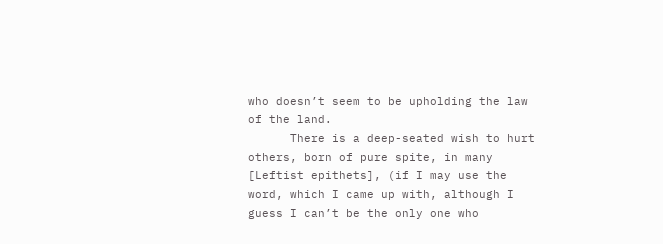who doesn’t seem to be upholding the law of the land.
      There is a deep-seated wish to hurt others, born of pure spite, in many [Leftist epithets], (if I may use the word, which I came up with, although I guess I can’t be the only one who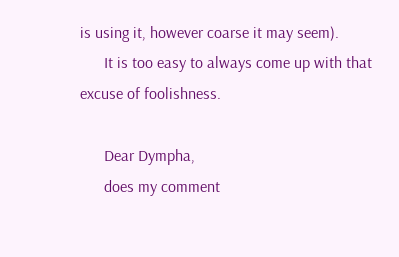is using it, however coarse it may seem).
      It is too easy to always come up with that excuse of foolishness.

      Dear Dympha,
      does my comment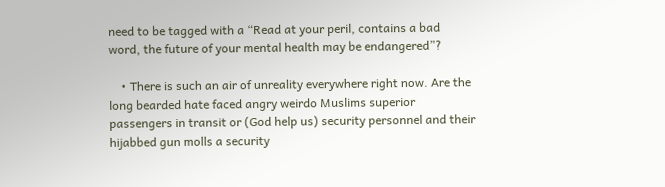need to be tagged with a “Read at your peril, contains a bad word, the future of your mental health may be endangered”?

    • There is such an air of unreality everywhere right now. Are the long bearded hate faced angry weirdo Muslims superior passengers in transit or (God help us) security personnel and their hijabbed gun molls a security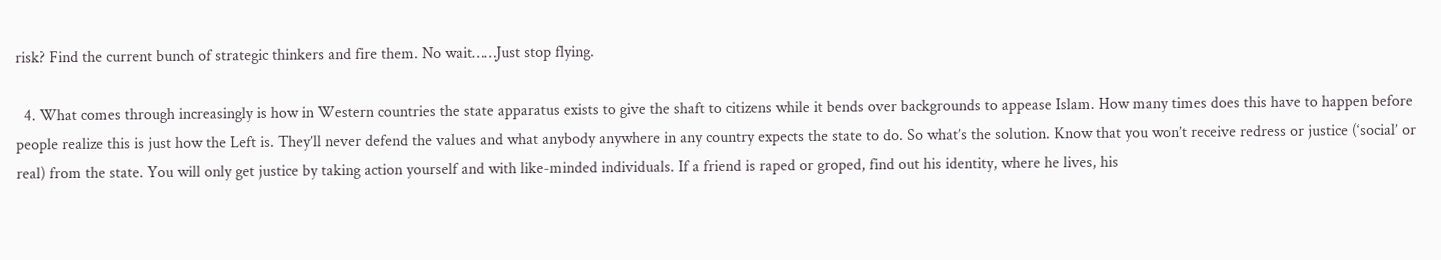risk? Find the current bunch of strategic thinkers and fire them. No wait……Just stop flying.

  4. What comes through increasingly is how in Western countries the state apparatus exists to give the shaft to citizens while it bends over backgrounds to appease Islam. How many times does this have to happen before people realize this is just how the Left is. They’ll never defend the values and what anybody anywhere in any country expects the state to do. So what’s the solution. Know that you won’t receive redress or justice (‘social’ or real) from the state. You will only get justice by taking action yourself and with like-minded individuals. If a friend is raped or groped, find out his identity, where he lives, his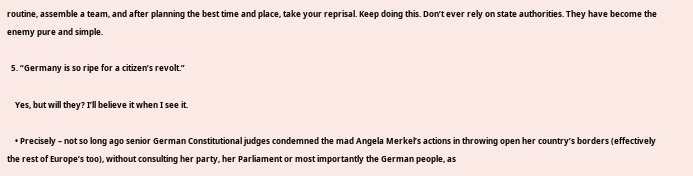routine, assemble a team, and after planning the best time and place, take your reprisal. Keep doing this. Don’t ever rely on state authorities. They have become the enemy pure and simple.

  5. “Germany is so ripe for a citizen’s revolt.”

    Yes, but will they? I’ll believe it when I see it.

    • Precisely – not so long ago senior German Constitutional judges condemned the mad Angela Merkel’s actions in throwing open her country’s borders (effectively the rest of Europe’s too), without consulting her party, her Parliament or most importantly the German people, as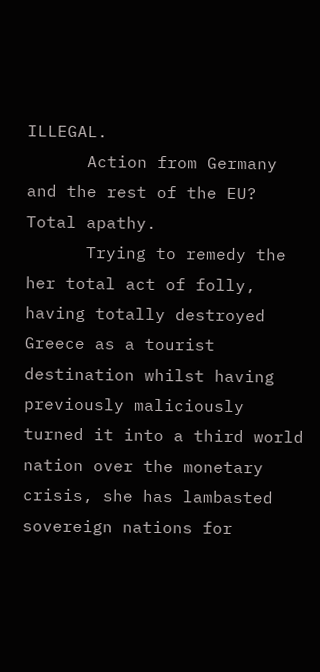ILLEGAL.
      Action from Germany and the rest of the EU? Total apathy.
      Trying to remedy the her total act of folly, having totally destroyed Greece as a tourist destination whilst having previously maliciously turned it into a third world nation over the monetary crisis, she has lambasted sovereign nations for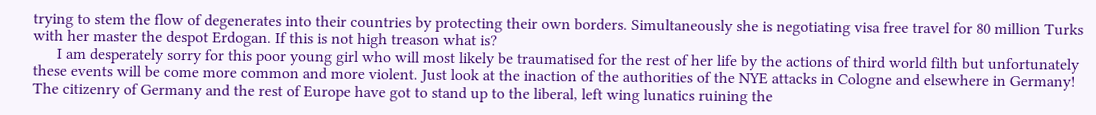trying to stem the flow of degenerates into their countries by protecting their own borders. Simultaneously she is negotiating visa free travel for 80 million Turks with her master the despot Erdogan. If this is not high treason what is?
      I am desperately sorry for this poor young girl who will most likely be traumatised for the rest of her life by the actions of third world filth but unfortunately these events will be come more common and more violent. Just look at the inaction of the authorities of the NYE attacks in Cologne and elsewhere in Germany! The citizenry of Germany and the rest of Europe have got to stand up to the liberal, left wing lunatics ruining the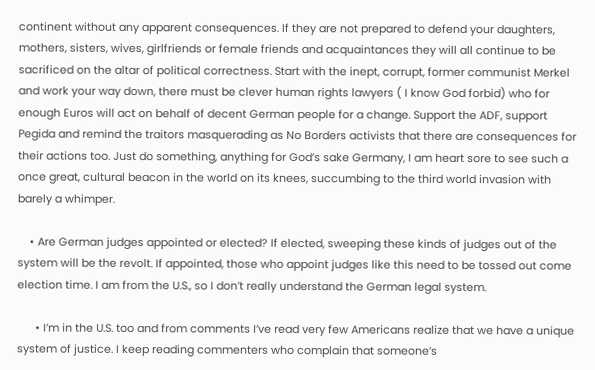continent without any apparent consequences. If they are not prepared to defend your daughters, mothers, sisters, wives, girlfriends or female friends and acquaintances they will all continue to be sacrificed on the altar of political correctness. Start with the inept, corrupt, former communist Merkel and work your way down, there must be clever human rights lawyers ( I know God forbid) who for enough Euros will act on behalf of decent German people for a change. Support the ADF, support Pegida and remind the traitors masquerading as No Borders activists that there are consequences for their actions too. Just do something, anything for God’s sake Germany, I am heart sore to see such a once great, cultural beacon in the world on its knees, succumbing to the third world invasion with barely a whimper.

    • Are German judges appointed or elected? If elected, sweeping these kinds of judges out of the system will be the revolt. If appointed, those who appoint judges like this need to be tossed out come election time. I am from the U.S., so I don’t really understand the German legal system.

      • I’m in the U.S. too and from comments I’ve read very few Americans realize that we have a unique system of justice. I keep reading commenters who complain that someone’s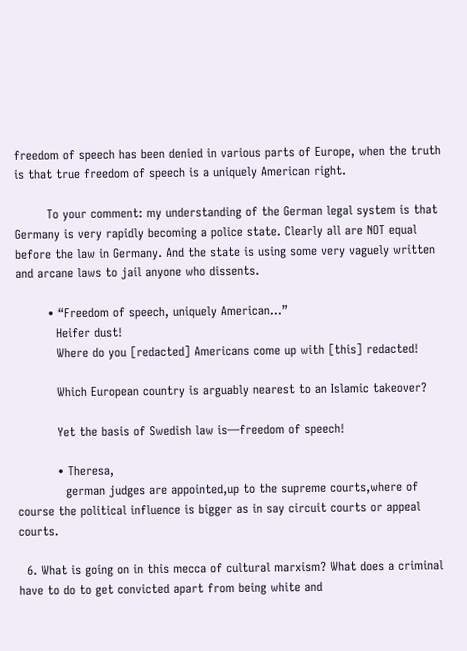freedom of speech has been denied in various parts of Europe, when the truth is that true freedom of speech is a uniquely American right.

        To your comment: my understanding of the German legal system is that Germany is very rapidly becoming a police state. Clearly all are NOT equal before the law in Germany. And the state is using some very vaguely written and arcane laws to jail anyone who dissents.

        • “Freedom of speech, uniquely American…”
          Heifer dust!
          Where do you [redacted] Americans come up with [this] redacted!

          Which European country is arguably nearest to an Islamic takeover?

          Yet the basis of Swedish law is—freedom of speech!

          • Theresa,
            german judges are appointed,up to the supreme courts,where of course the political influence is bigger as in say circuit courts or appeal courts.

  6. What is going on in this mecca of cultural marxism? What does a criminal have to do to get convicted apart from being white and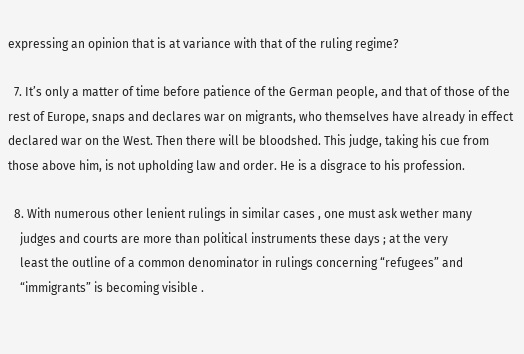expressing an opinion that is at variance with that of the ruling regime?

  7. It’s only a matter of time before patience of the German people, and that of those of the rest of Europe, snaps and declares war on migrants, who themselves have already in effect declared war on the West. Then there will be bloodshed. This judge, taking his cue from those above him, is not upholding law and order. He is a disgrace to his profession.

  8. With numerous other lenient rulings in similar cases , one must ask wether many
    judges and courts are more than political instruments these days ; at the very
    least the outline of a common denominator in rulings concerning “refugees” and
    “immigrants” is becoming visible .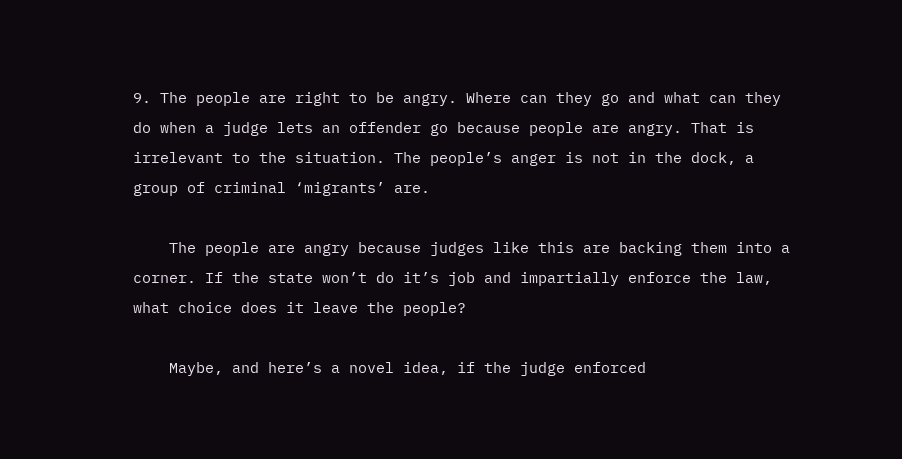9. The people are right to be angry. Where can they go and what can they do when a judge lets an offender go because people are angry. That is irrelevant to the situation. The people’s anger is not in the dock, a group of criminal ‘migrants’ are.

    The people are angry because judges like this are backing them into a corner. If the state won’t do it’s job and impartially enforce the law, what choice does it leave the people?

    Maybe, and here’s a novel idea, if the judge enforced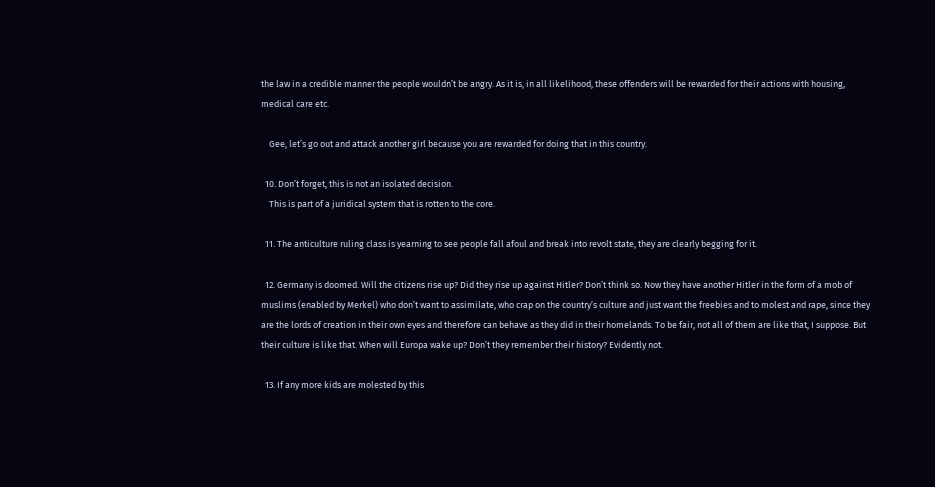the law in a credible manner the people wouldn’t be angry. As it is, in all likelihood, these offenders will be rewarded for their actions with housing, medical care etc.

    Gee, let’s go out and attack another girl because you are rewarded for doing that in this country.

  10. Don’t forget, this is not an isolated decision.
    This is part of a juridical system that is rotten to the core.

  11. The anticulture ruling class is yearning to see people fall afoul and break into revolt state, they are clearly begging for it.

  12. Germany is doomed. Will the citizens rise up? Did they rise up against Hitler? Don’t think so. Now they have another Hitler in the form of a mob of muslims (enabled by Merkel) who don’t want to assimilate, who crap on the country’s culture and just want the freebies and to molest and rape, since they are the lords of creation in their own eyes and therefore can behave as they did in their homelands. To be fair, not all of them are like that, I suppose. But their culture is like that. When will Europa wake up? Don’t they remember their history? Evidently not.

  13. If any more kids are molested by this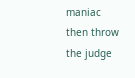maniac then throw the judge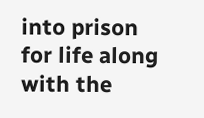into prison for life along with the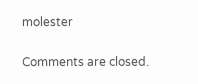molester

Comments are closed.